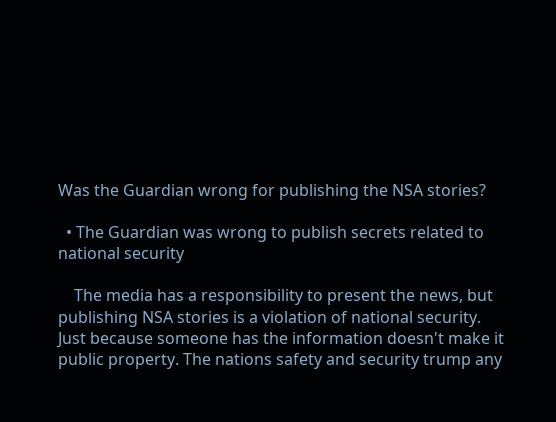Was the Guardian wrong for publishing the NSA stories?

  • The Guardian was wrong to publish secrets related to national security

    The media has a responsibility to present the news, but publishing NSA stories is a violation of national security. Just because someone has the information doesn't make it public property. The nations safety and security trump any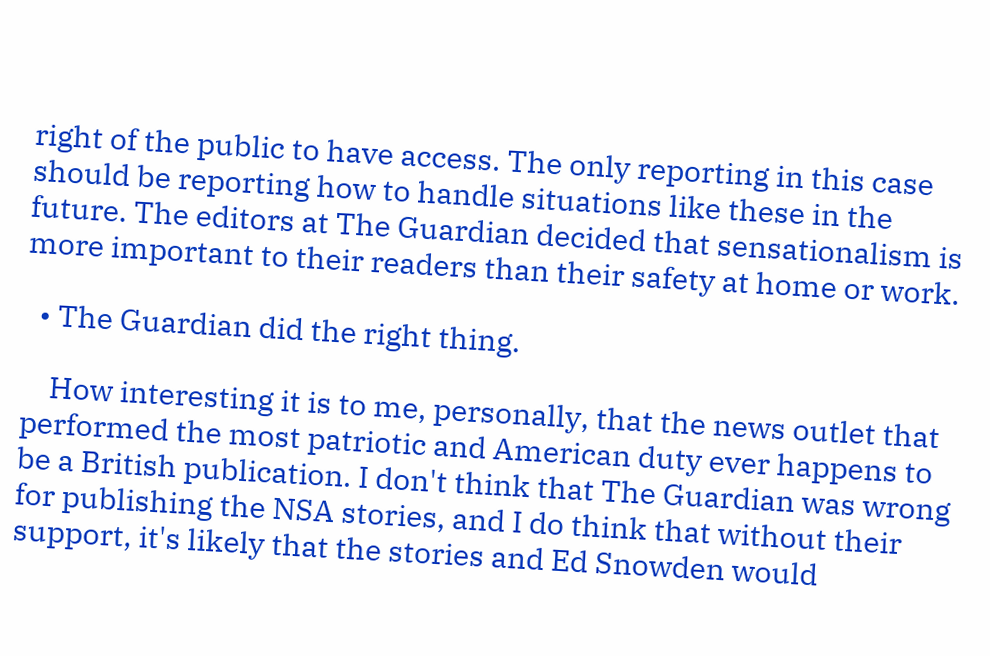right of the public to have access. The only reporting in this case should be reporting how to handle situations like these in the future. The editors at The Guardian decided that sensationalism is more important to their readers than their safety at home or work.

  • The Guardian did the right thing.

    How interesting it is to me, personally, that the news outlet that performed the most patriotic and American duty ever happens to be a British publication. I don't think that The Guardian was wrong for publishing the NSA stories, and I do think that without their support, it's likely that the stories and Ed Snowden would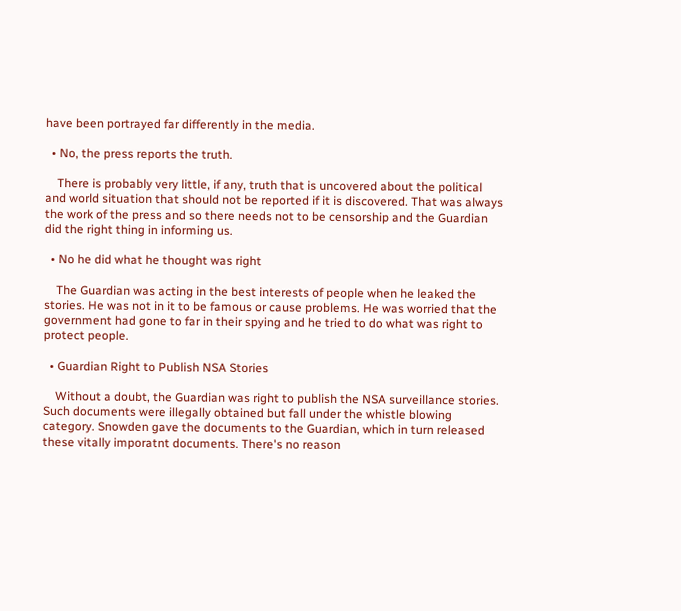have been portrayed far differently in the media.

  • No, the press reports the truth.

    There is probably very little, if any, truth that is uncovered about the political and world situation that should not be reported if it is discovered. That was always the work of the press and so there needs not to be censorship and the Guardian did the right thing in informing us.

  • No he did what he thought was right

    The Guardian was acting in the best interests of people when he leaked the stories. He was not in it to be famous or cause problems. He was worried that the government had gone to far in their spying and he tried to do what was right to protect people.

  • Guardian Right to Publish NSA Stories

    Without a doubt, the Guardian was right to publish the NSA surveillance stories. Such documents were illegally obtained but fall under the whistle blowing category. Snowden gave the documents to the Guardian, which in turn released these vitally imporatnt documents. There's no reason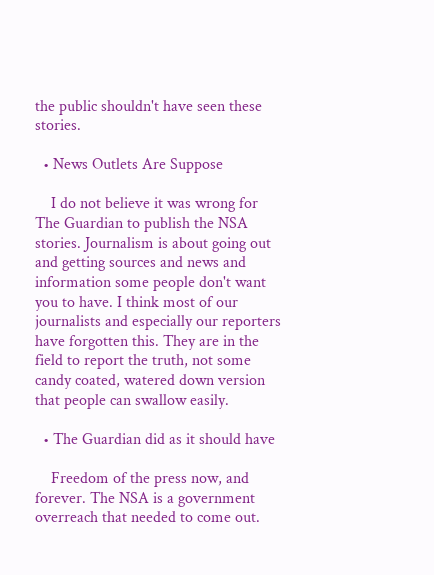the public shouldn't have seen these stories.

  • News Outlets Are Suppose

    I do not believe it was wrong for The Guardian to publish the NSA stories. Journalism is about going out and getting sources and news and information some people don't want you to have. I think most of our journalists and especially our reporters have forgotten this. They are in the field to report the truth, not some candy coated, watered down version that people can swallow easily.

  • The Guardian did as it should have

    Freedom of the press now, and forever. The NSA is a government overreach that needed to come out.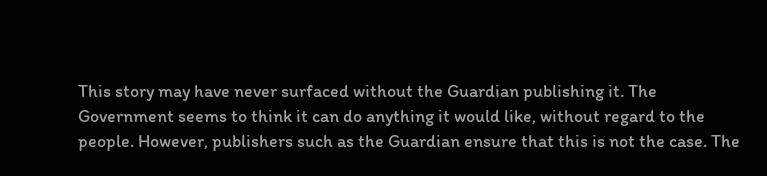This story may have never surfaced without the Guardian publishing it. The Government seems to think it can do anything it would like, without regard to the people. However, publishers such as the Guardian ensure that this is not the case. The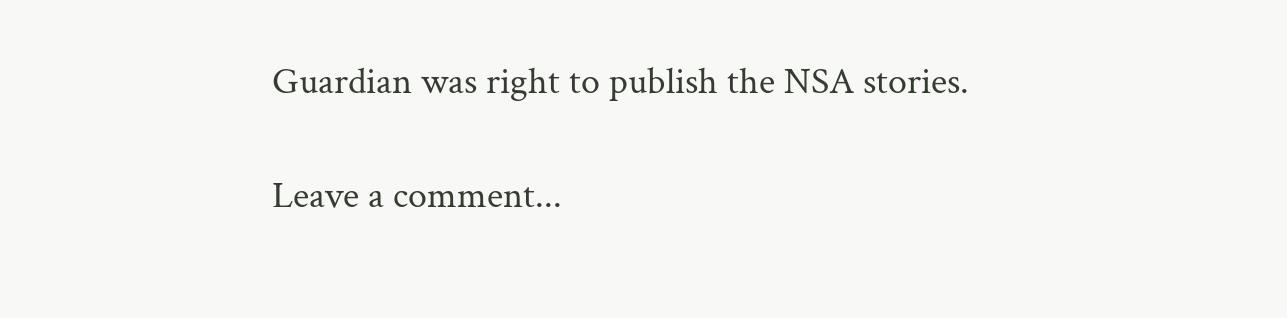Guardian was right to publish the NSA stories.

Leave a comment...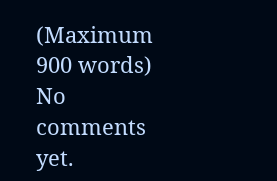(Maximum 900 words)
No comments yet.